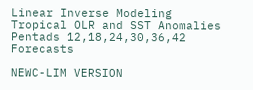Linear Inverse Modeling Tropical OLR and SST Anomalies Pentads 12,18,24,30,36,42 Forecasts

NEWC-LIM VERSION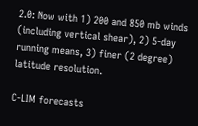2.0: Now with 1) 200 and 850 mb winds (including vertical shear), 2) 5-day running means, 3) finer (2 degree) latitude resolution.

C-LIM forecasts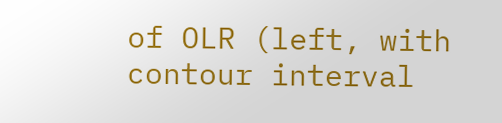of OLR (left, with contour interval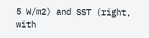5 W/m2) and SST (right, with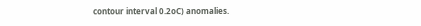contour interval 0.2oC) anomalies.